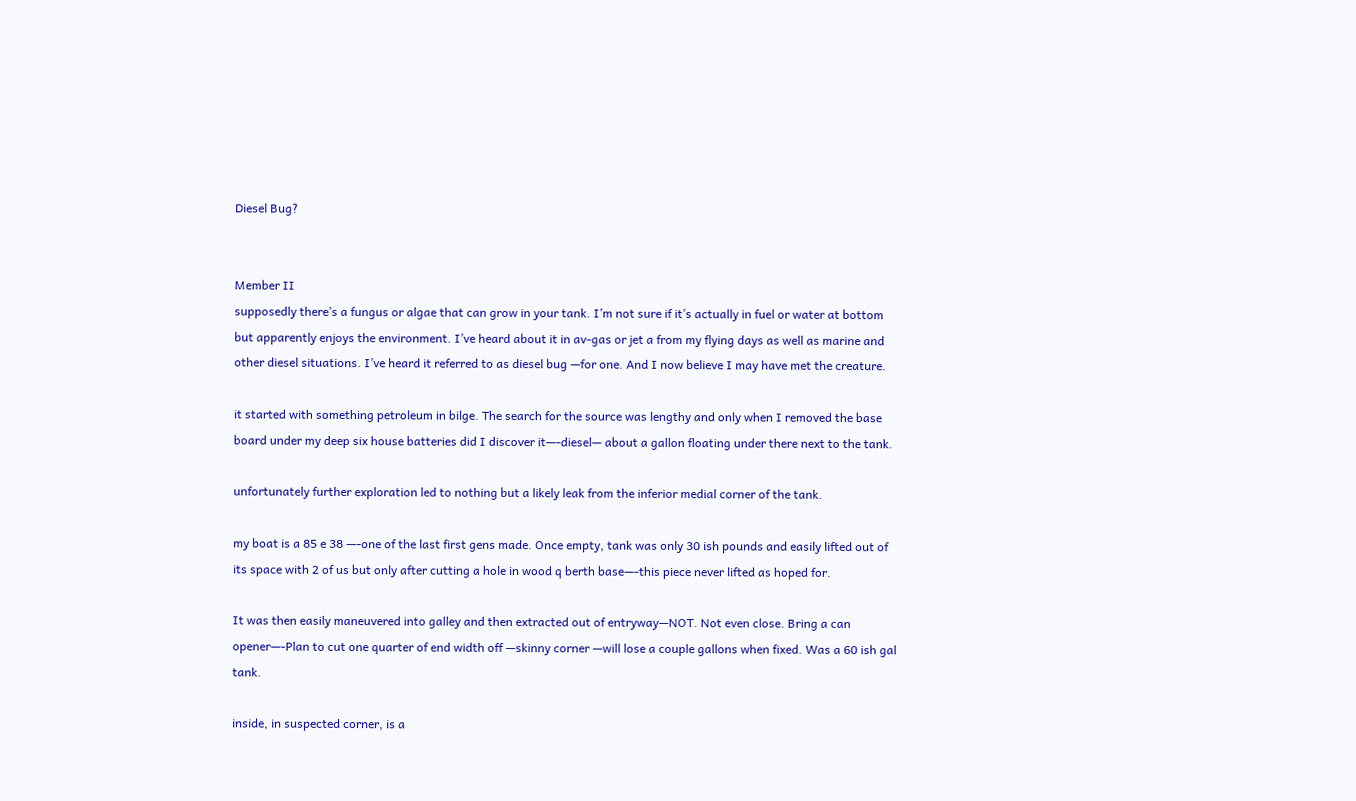Diesel Bug?


Member II
supposedly there’s a fungus or algae that can grow in your tank. I’m not sure if it’s actually in fuel or water at bottom but apparently enjoys the environment. I’ve heard about it in av-gas or jet a from my flying days as well as marine and other diesel situations. I’ve heard it referred to as diesel bug —for one. And I now believe I may have met the creature.

it started with something petroleum in bilge. The search for the source was lengthy and only when I removed the base board under my deep six house batteries did I discover it—-diesel— about a gallon floating under there next to the tank.

unfortunately further exploration led to nothing but a likely leak from the inferior medial corner of the tank.

my boat is a 85 e 38 —-one of the last first gens made. Once empty, tank was only 30 ish pounds and easily lifted out of its space with 2 of us but only after cutting a hole in wood q berth base—-this piece never lifted as hoped for.

It was then easily maneuvered into galley and then extracted out of entryway—NOT. Not even close. Bring a can opener—-Plan to cut one quarter of end width off —skinny corner —will lose a couple gallons when fixed. Was a 60 ish gal tank.

inside, in suspected corner, is a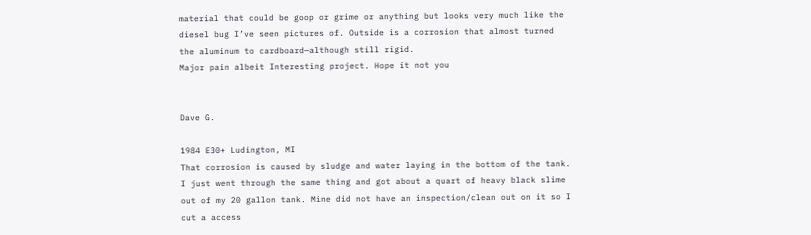material that could be goop or grime or anything but looks very much like the diesel bug I’ve seen pictures of. Outside is a corrosion that almost turned the aluminum to cardboard—although still rigid.
Major pain albeit Interesting project. Hope it not you


Dave G.

1984 E30+ Ludington, MI
That corrosion is caused by sludge and water laying in the bottom of the tank. I just went through the same thing and got about a quart of heavy black slime out of my 20 gallon tank. Mine did not have an inspection/clean out on it so I cut a access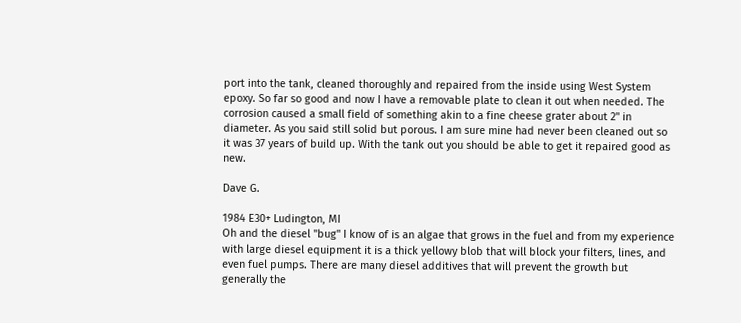port into the tank, cleaned thoroughly and repaired from the inside using West System epoxy. So far so good and now I have a removable plate to clean it out when needed. The corrosion caused a small field of something akin to a fine cheese grater about 2" in diameter. As you said still solid but porous. I am sure mine had never been cleaned out so it was 37 years of build up. With the tank out you should be able to get it repaired good as new.

Dave G.

1984 E30+ Ludington, MI
Oh and the diesel "bug" I know of is an algae that grows in the fuel and from my experience with large diesel equipment it is a thick yellowy blob that will block your filters, lines, and even fuel pumps. There are many diesel additives that will prevent the growth but generally the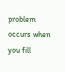problem occurs when you fill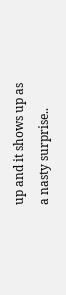up and it shows up as a nasty surprise..